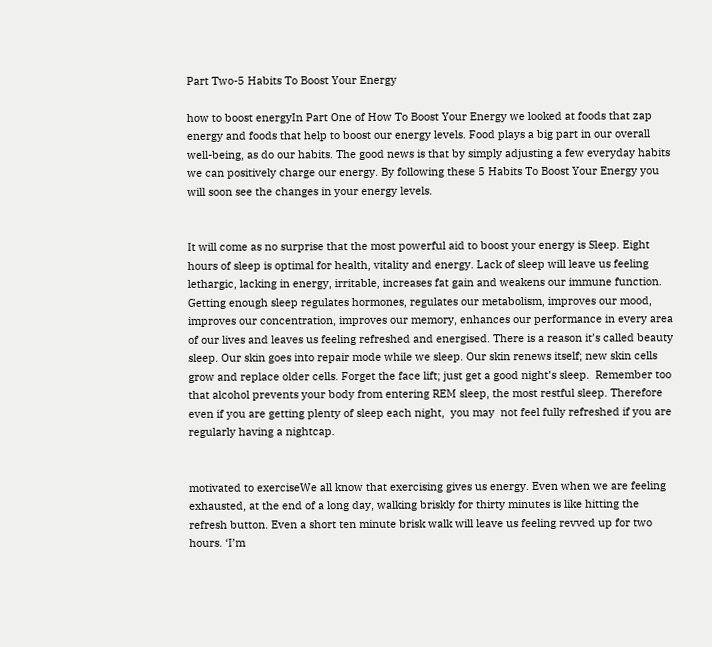Part Two-5 Habits To Boost Your Energy

how to boost energyIn Part One of How To Boost Your Energy we looked at foods that zap energy and foods that help to boost our energy levels. Food plays a big part in our overall well-being, as do our habits. The good news is that by simply adjusting a few everyday habits we can positively charge our energy. By following these 5 Habits To Boost Your Energy you will soon see the changes in your energy levels.


It will come as no surprise that the most powerful aid to boost your energy is Sleep. Eight hours of sleep is optimal for health, vitality and energy. Lack of sleep will leave us feeling lethargic, lacking in energy, irritable, increases fat gain and weakens our immune function. Getting enough sleep regulates hormones, regulates our metabolism, improves our mood, improves our concentration, improves our memory, enhances our performance in every area of our lives and leaves us feeling refreshed and energised. There is a reason it’s called beauty sleep. Our skin goes into repair mode while we sleep. Our skin renews itself; new skin cells grow and replace older cells. Forget the face lift; just get a good night’s sleep.  Remember too that alcohol prevents your body from entering REM sleep, the most restful sleep. Therefore even if you are getting plenty of sleep each night,  you may  not feel fully refreshed if you are regularly having a nightcap.


motivated to exerciseWe all know that exercising gives us energy. Even when we are feeling exhausted, at the end of a long day, walking briskly for thirty minutes is like hitting the refresh button. Even a short ten minute brisk walk will leave us feeling revved up for two hours. ‘I’m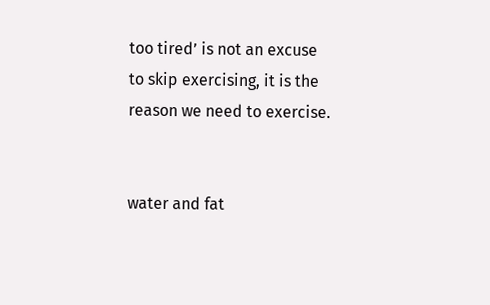too tired’ is not an excuse to skip exercising, it is the reason we need to exercise.


water and fat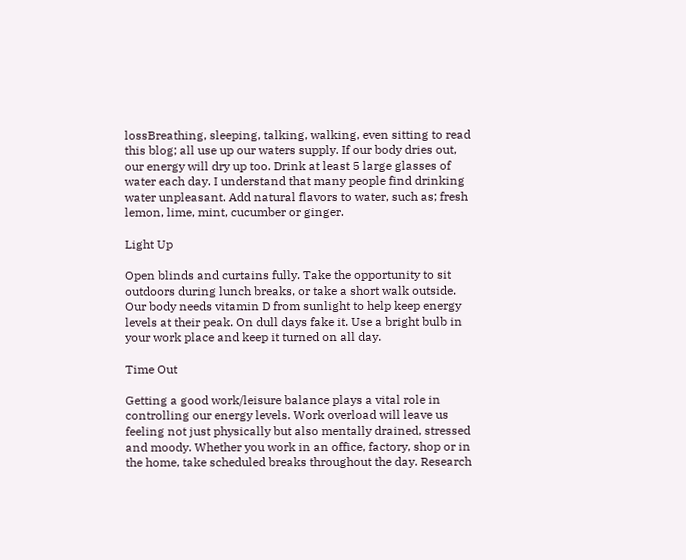lossBreathing, sleeping, talking, walking, even sitting to read this blog; all use up our waters supply. If our body dries out, our energy will dry up too. Drink at least 5 large glasses of water each day. I understand that many people find drinking water unpleasant. Add natural flavors to water, such as; fresh lemon, lime, mint, cucumber or ginger.

Light Up

Open blinds and curtains fully. Take the opportunity to sit outdoors during lunch breaks, or take a short walk outside. Our body needs vitamin D from sunlight to help keep energy levels at their peak. On dull days fake it. Use a bright bulb in your work place and keep it turned on all day.

Time Out

Getting a good work/leisure balance plays a vital role in controlling our energy levels. Work overload will leave us feeling not just physically but also mentally drained, stressed and moody. Whether you work in an office, factory, shop or in the home, take scheduled breaks throughout the day. Research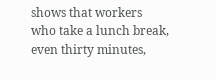shows that workers who take a lunch break, even thirty minutes,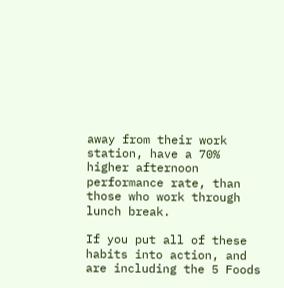away from their work station, have a 70% higher afternoon performance rate, than those who work through lunch break.

If you put all of these habits into action, and are including the 5 Foods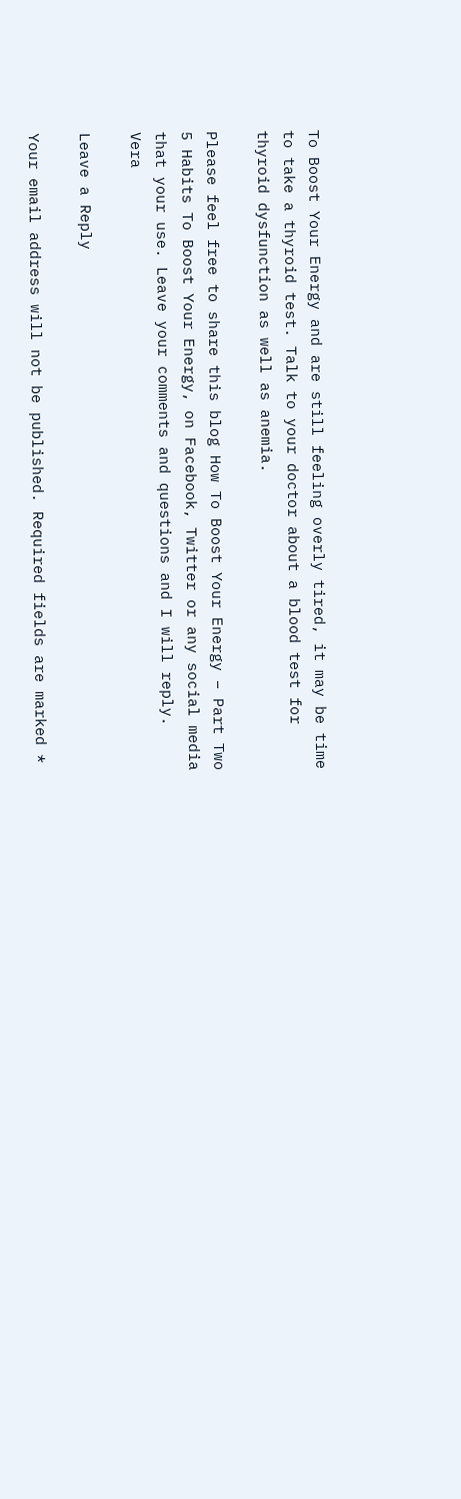To Boost Your Energy and are still feeling overly tired, it may be time to take a thyroid test. Talk to your doctor about a blood test for thyroid dysfunction as well as anemia.

Please feel free to share this blog How To Boost Your Energy – Part Two 5 Habits To Boost Your Energy, on Facebook, Twitter or any social media that your use. Leave your comments and questions and I will reply.  Vera

Leave a Reply

Your email address will not be published. Required fields are marked *